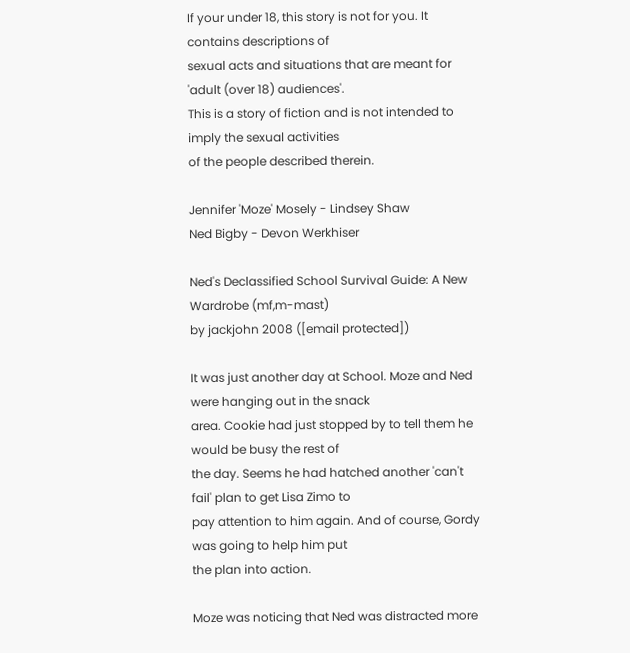If your under 18, this story is not for you. It contains descriptions of
sexual acts and situations that are meant for 'adult (over 18) audiences'.
This is a story of fiction and is not intended to imply the sexual activities
of the people described therein.

Jennifer 'Moze' Mosely - Lindsey Shaw
Ned Bigby - Devon Werkhiser

Ned's Declassified School Survival Guide: A New Wardrobe (mf,m-mast)
by jackjohn 2008 ([email protected])

It was just another day at School. Moze and Ned were hanging out in the snack
area. Cookie had just stopped by to tell them he would be busy the rest of
the day. Seems he had hatched another 'can't fail' plan to get Lisa Zimo to
pay attention to him again. And of course, Gordy was going to help him put
the plan into action.

Moze was noticing that Ned was distracted more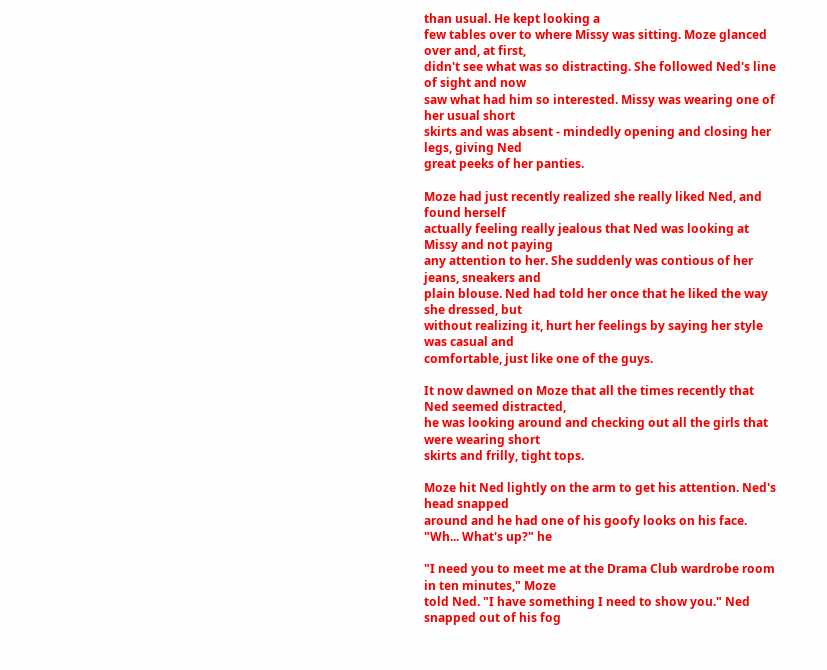than usual. He kept looking a
few tables over to where Missy was sitting. Moze glanced over and, at first,
didn't see what was so distracting. She followed Ned's line of sight and now
saw what had him so interested. Missy was wearing one of her usual short
skirts and was absent - mindedly opening and closing her legs, giving Ned
great peeks of her panties.

Moze had just recently realized she really liked Ned, and found herself
actually feeling really jealous that Ned was looking at Missy and not paying
any attention to her. She suddenly was contious of her jeans, sneakers and
plain blouse. Ned had told her once that he liked the way she dressed, but
without realizing it, hurt her feelings by saying her style was casual and
comfortable, just like one of the guys.

It now dawned on Moze that all the times recently that Ned seemed distracted,
he was looking around and checking out all the girls that were wearing short
skirts and frilly, tight tops.

Moze hit Ned lightly on the arm to get his attention. Ned's head snapped
around and he had one of his goofy looks on his face. "Wh... What's up?" he

"I need you to meet me at the Drama Club wardrobe room in ten minutes," Moze
told Ned. "I have something I need to show you." Ned snapped out of his fog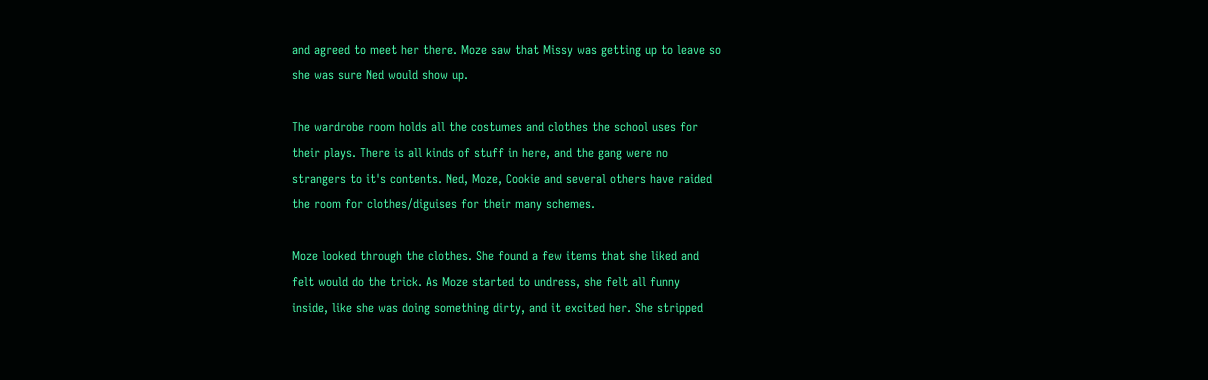and agreed to meet her there. Moze saw that Missy was getting up to leave so
she was sure Ned would show up.

The wardrobe room holds all the costumes and clothes the school uses for
their plays. There is all kinds of stuff in here, and the gang were no
strangers to it's contents. Ned, Moze, Cookie and several others have raided
the room for clothes/diguises for their many schemes.

Moze looked through the clothes. She found a few items that she liked and
felt would do the trick. As Moze started to undress, she felt all funny
inside, like she was doing something dirty, and it excited her. She stripped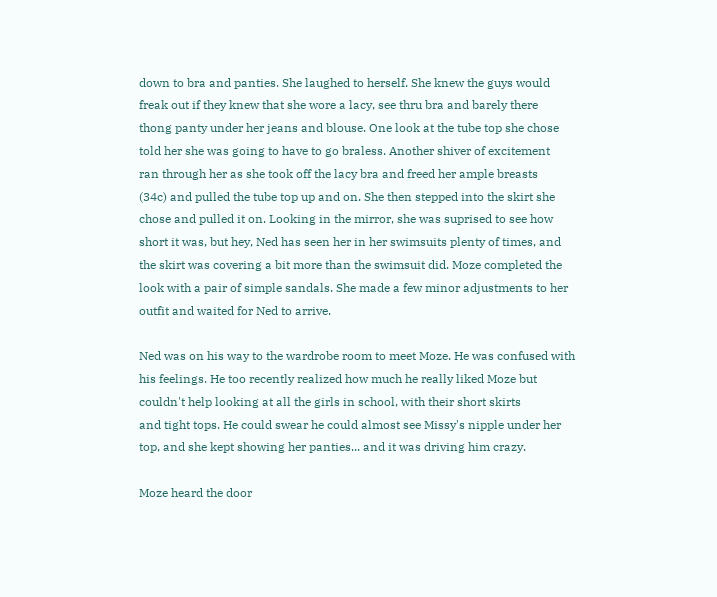down to bra and panties. She laughed to herself. She knew the guys would
freak out if they knew that she wore a lacy, see thru bra and barely there
thong panty under her jeans and blouse. One look at the tube top she chose
told her she was going to have to go braless. Another shiver of excitement
ran through her as she took off the lacy bra and freed her ample breasts
(34c) and pulled the tube top up and on. She then stepped into the skirt she
chose and pulled it on. Looking in the mirror, she was suprised to see how
short it was, but hey, Ned has seen her in her swimsuits plenty of times, and
the skirt was covering a bit more than the swimsuit did. Moze completed the
look with a pair of simple sandals. She made a few minor adjustments to her
outfit and waited for Ned to arrive.

Ned was on his way to the wardrobe room to meet Moze. He was confused with
his feelings. He too recently realized how much he really liked Moze but
couldn't help looking at all the girls in school, with their short skirts
and tight tops. He could swear he could almost see Missy's nipple under her
top, and she kept showing her panties... and it was driving him crazy.

Moze heard the door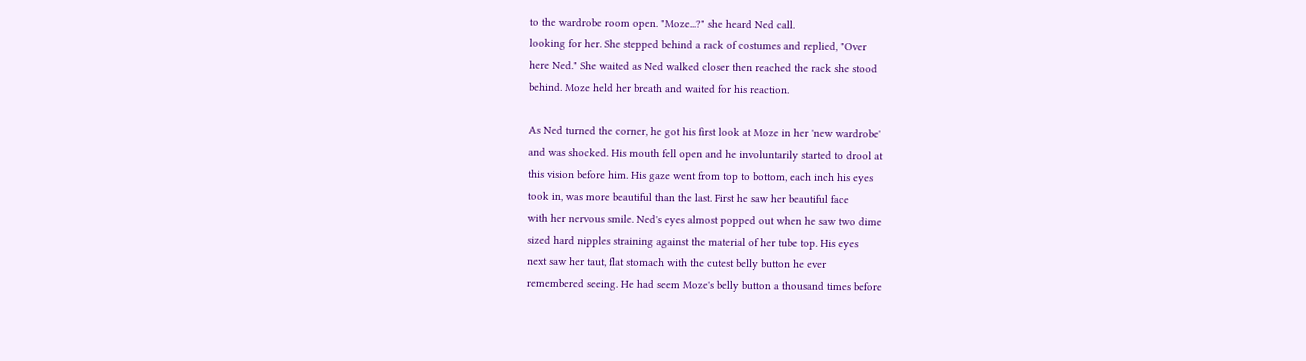to the wardrobe room open. "Moze...?" she heard Ned call.
looking for her. She stepped behind a rack of costumes and replied, "Over
here Ned." She waited as Ned walked closer then reached the rack she stood
behind. Moze held her breath and waited for his reaction.

As Ned turned the corner, he got his first look at Moze in her 'new wardrobe'
and was shocked. His mouth fell open and he involuntarily started to drool at
this vision before him. His gaze went from top to bottom, each inch his eyes
took in, was more beautiful than the last. First he saw her beautiful face
with her nervous smile. Ned's eyes almost popped out when he saw two dime
sized hard nipples straining against the material of her tube top. His eyes
next saw her taut, flat stomach with the cutest belly button he ever
remembered seeing. He had seem Moze's belly button a thousand times before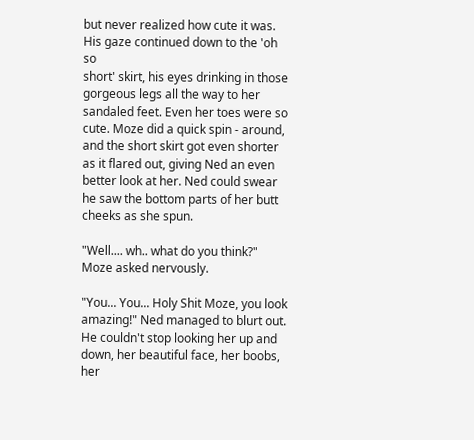but never realized how cute it was. His gaze continued down to the 'oh so
short' skirt, his eyes drinking in those gorgeous legs all the way to her
sandaled feet. Even her toes were so cute. Moze did a quick spin - around,
and the short skirt got even shorter as it flared out, giving Ned an even
better look at her. Ned could swear he saw the bottom parts of her butt
cheeks as she spun.

"Well.... wh.. what do you think?" Moze asked nervously.

"You... You... Holy Shit Moze, you look amazing!" Ned managed to blurt out.
He couldn't stop looking her up and down, her beautiful face, her boobs, her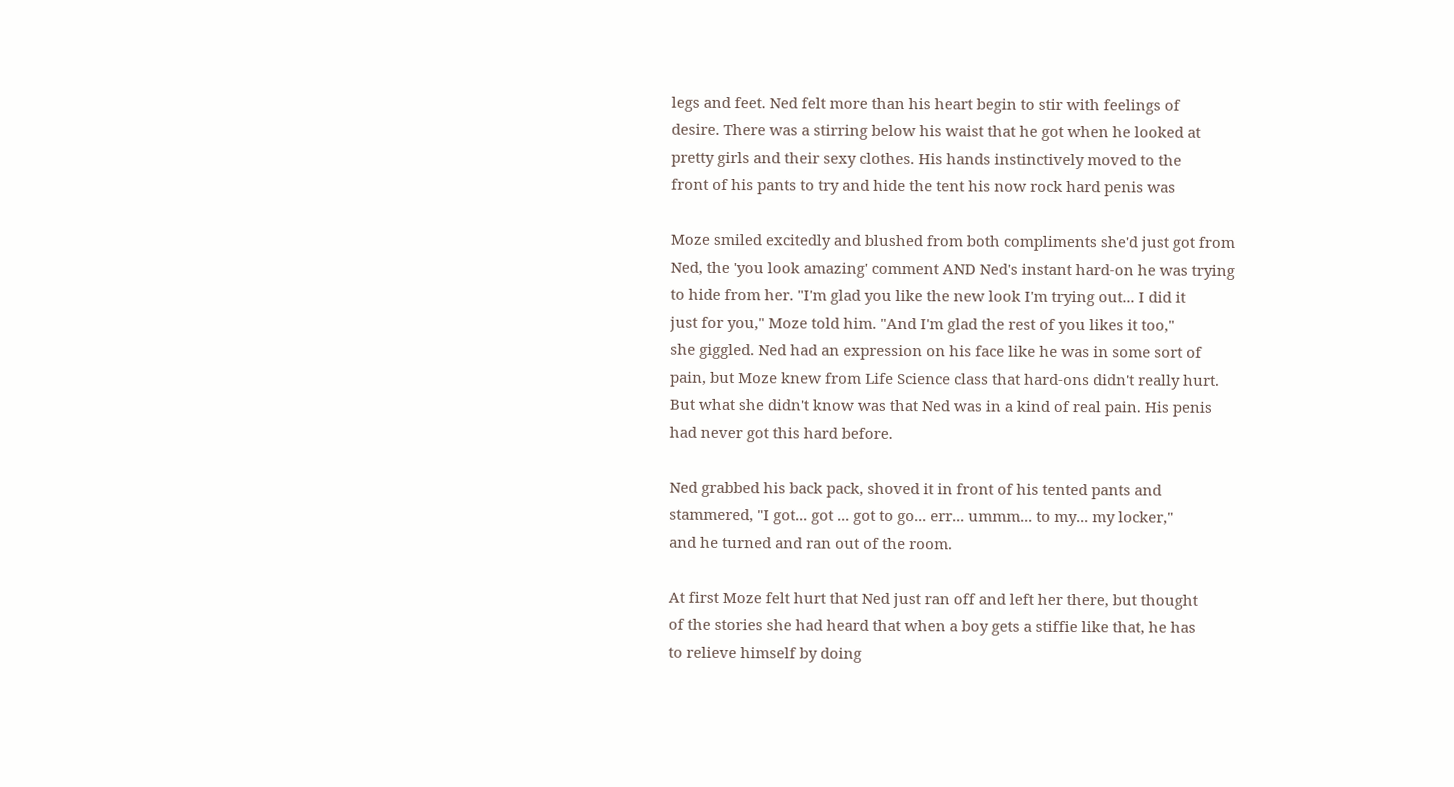legs and feet. Ned felt more than his heart begin to stir with feelings of
desire. There was a stirring below his waist that he got when he looked at
pretty girls and their sexy clothes. His hands instinctively moved to the
front of his pants to try and hide the tent his now rock hard penis was

Moze smiled excitedly and blushed from both compliments she'd just got from
Ned, the 'you look amazing' comment AND Ned's instant hard-on he was trying
to hide from her. "I'm glad you like the new look I'm trying out... I did it
just for you," Moze told him. "And I'm glad the rest of you likes it too,"
she giggled. Ned had an expression on his face like he was in some sort of
pain, but Moze knew from Life Science class that hard-ons didn't really hurt.
But what she didn't know was that Ned was in a kind of real pain. His penis
had never got this hard before.

Ned grabbed his back pack, shoved it in front of his tented pants and
stammered, "I got... got ... got to go... err... ummm... to my... my locker,"
and he turned and ran out of the room.

At first Moze felt hurt that Ned just ran off and left her there, but thought
of the stories she had heard that when a boy gets a stiffie like that, he has
to relieve himself by doing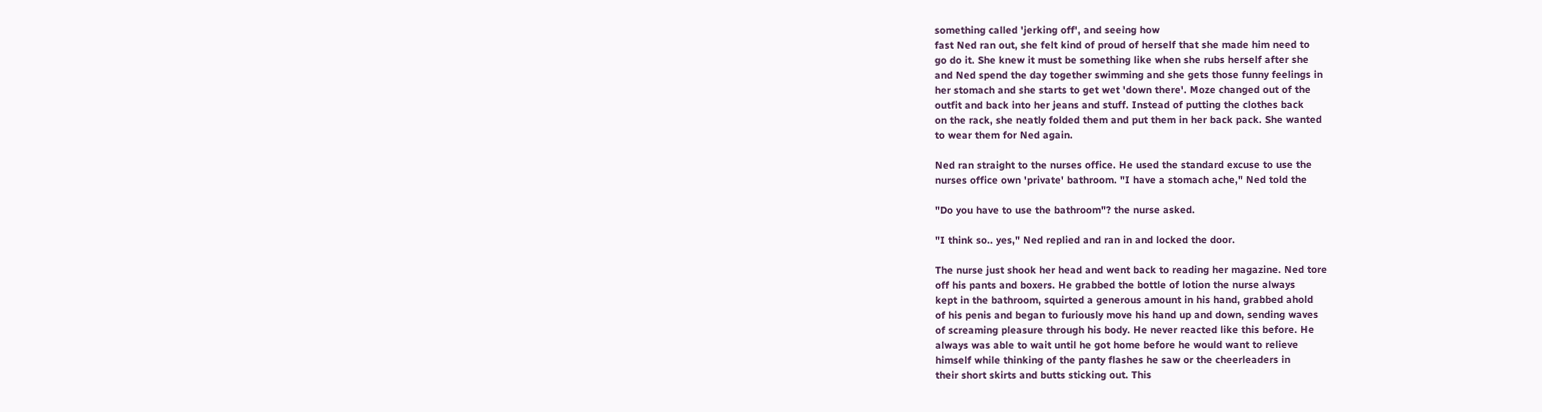something called 'jerking off', and seeing how
fast Ned ran out, she felt kind of proud of herself that she made him need to
go do it. She knew it must be something like when she rubs herself after she
and Ned spend the day together swimming and she gets those funny feelings in
her stomach and she starts to get wet 'down there'. Moze changed out of the
outfit and back into her jeans and stuff. Instead of putting the clothes back
on the rack, she neatly folded them and put them in her back pack. She wanted
to wear them for Ned again.

Ned ran straight to the nurses office. He used the standard excuse to use the
nurses office own 'private' bathroom. "I have a stomach ache," Ned told the

"Do you have to use the bathroom"? the nurse asked.

"I think so.. yes," Ned replied and ran in and locked the door.

The nurse just shook her head and went back to reading her magazine. Ned tore
off his pants and boxers. He grabbed the bottle of lotion the nurse always
kept in the bathroom, squirted a generous amount in his hand, grabbed ahold
of his penis and began to furiously move his hand up and down, sending waves
of screaming pleasure through his body. He never reacted like this before. He
always was able to wait until he got home before he would want to relieve
himself while thinking of the panty flashes he saw or the cheerleaders in
their short skirts and butts sticking out. This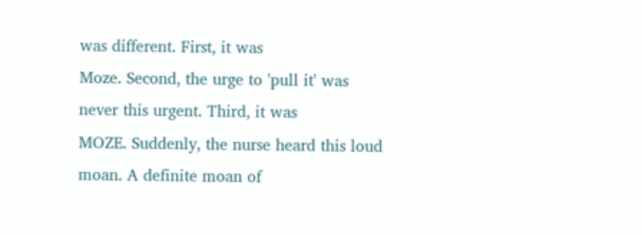was different. First, it was
Moze. Second, the urge to 'pull it' was never this urgent. Third, it was
MOZE. Suddenly, the nurse heard this loud moan. A definite moan of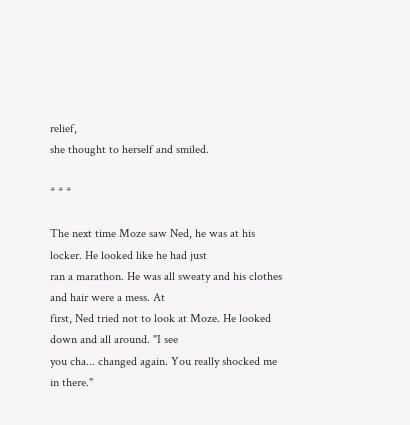relief,
she thought to herself and smiled.

* * *

The next time Moze saw Ned, he was at his locker. He looked like he had just
ran a marathon. He was all sweaty and his clothes and hair were a mess. At
first, Ned tried not to look at Moze. He looked down and all around. "I see
you cha... changed again. You really shocked me in there."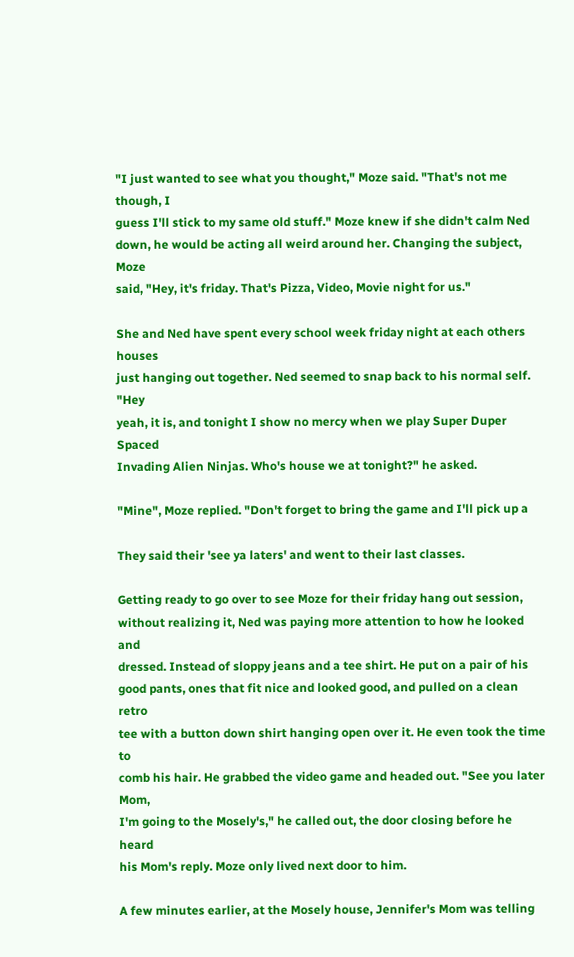"I just wanted to see what you thought," Moze said. "That's not me though, I
guess I'll stick to my same old stuff." Moze knew if she didn't calm Ned
down, he would be acting all weird around her. Changing the subject, Moze
said, "Hey, it's friday. That's Pizza, Video, Movie night for us."

She and Ned have spent every school week friday night at each others houses
just hanging out together. Ned seemed to snap back to his normal self. "Hey
yeah, it is, and tonight I show no mercy when we play Super Duper Spaced
Invading Alien Ninjas. Who's house we at tonight?" he asked.

"Mine", Moze replied. "Don't forget to bring the game and I'll pick up a

They said their 'see ya laters' and went to their last classes.

Getting ready to go over to see Moze for their friday hang out session,
without realizing it, Ned was paying more attention to how he looked and
dressed. Instead of sloppy jeans and a tee shirt. He put on a pair of his
good pants, ones that fit nice and looked good, and pulled on a clean retro
tee with a button down shirt hanging open over it. He even took the time to
comb his hair. He grabbed the video game and headed out. "See you later Mom,
I'm going to the Mosely's," he called out, the door closing before he heard
his Mom's reply. Moze only lived next door to him.

A few minutes earlier, at the Mosely house, Jennifer's Mom was telling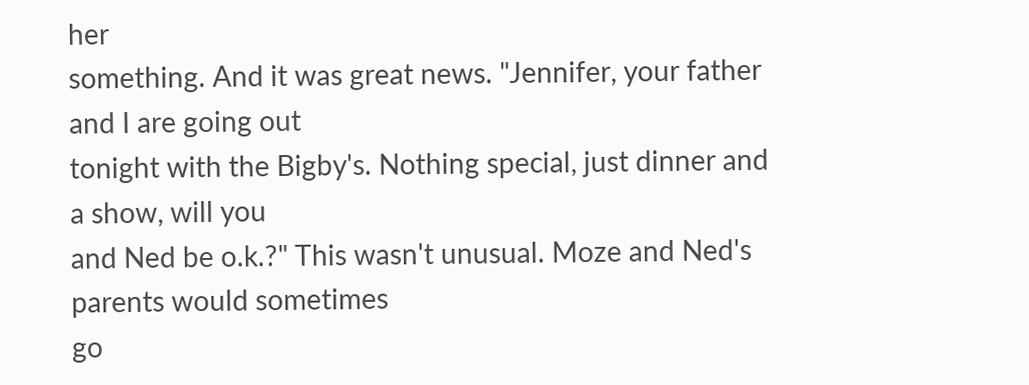her
something. And it was great news. "Jennifer, your father and I are going out
tonight with the Bigby's. Nothing special, just dinner and a show, will you
and Ned be o.k.?" This wasn't unusual. Moze and Ned's parents would sometimes
go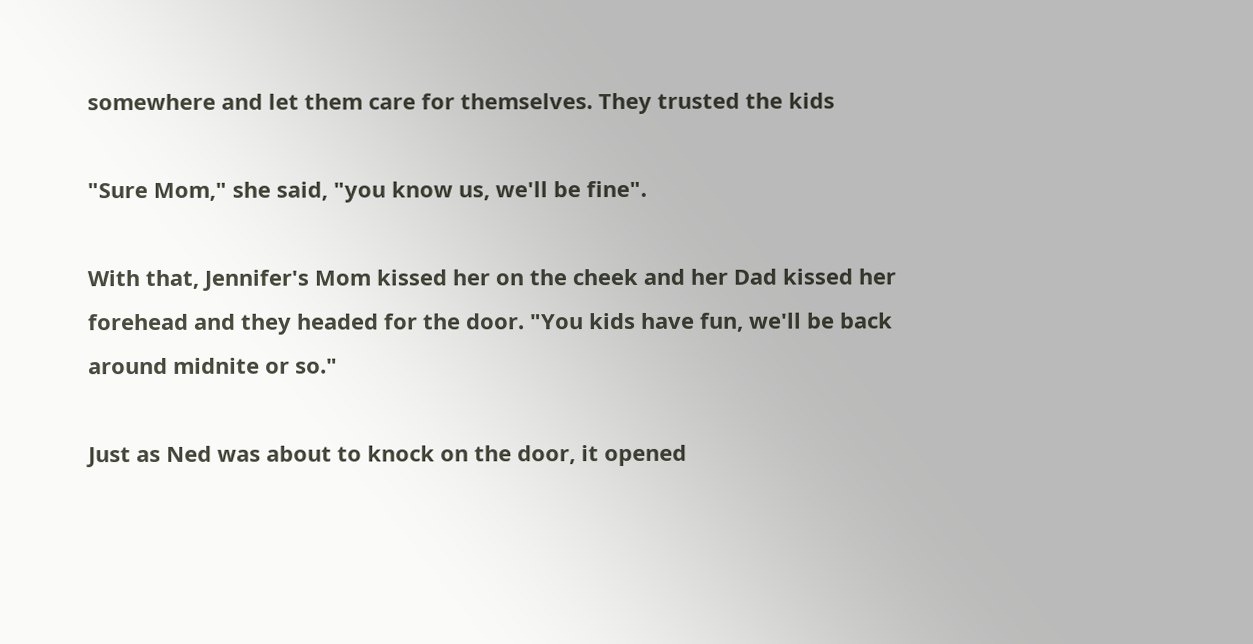somewhere and let them care for themselves. They trusted the kids

"Sure Mom," she said, "you know us, we'll be fine".

With that, Jennifer's Mom kissed her on the cheek and her Dad kissed her
forehead and they headed for the door. "You kids have fun, we'll be back
around midnite or so."

Just as Ned was about to knock on the door, it opened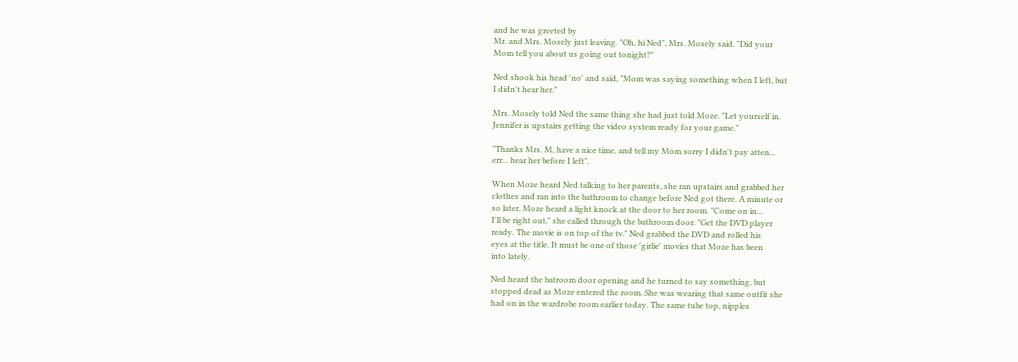and he was greeted by
Mr. and Mrs. Mosely just leaving. "Oh, hi Ned", Mrs. Mosely said. "Did your
Mom tell you about us going out tonight?"

Ned shook his head 'no' and said, "Mom was saying something when I left, but
I didn't hear her."

Mrs. Mosely told Ned the same thing she had just told Moze. "Let yourself in.
Jennifer is upstairs getting the video system ready for your game."

"Thanks Mrs. M, have a nice time, and tell my Mom sorry I didn't pay atten...
err... hear her before I left".

When Moze heard Ned talking to her parents, she ran upstairs and grabbed her
clothes and ran into the bathroom to change before Ned got there. A minute or
so later, Moze heard a light knock at the door to her room. "Come on in...
I'll be right out," she called through the bathroom door. "Get the DVD player
ready. The movie is on top of the tv." Ned grabbed the DVD and rolled his
eyes at the title. It must be one of those 'girlie' movies that Moze has been
into lately.

Ned heard the batroom door opening and he turned to say something, but
stopped dead as Moze entered the room. She was wearing that same outfit she
had on in the wardrobe room earlier today. The same tube top, nipples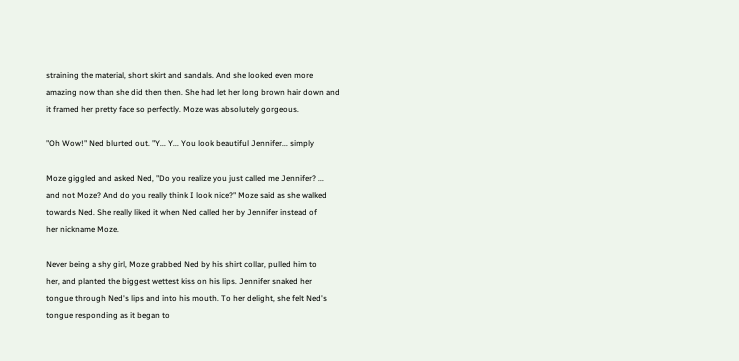straining the material, short skirt and sandals. And she looked even more
amazing now than she did then then. She had let her long brown hair down and
it framed her pretty face so perfectly. Moze was absolutely gorgeous.

"Oh Wow!" Ned blurted out. "Y... Y... You look beautiful Jennifer... simply

Moze giggled and asked Ned, "Do you realize you just called me Jennifer? ...
and not Moze? And do you really think I look nice?" Moze said as she walked
towards Ned. She really liked it when Ned called her by Jennifer instead of
her nickname Moze.

Never being a shy girl, Moze grabbed Ned by his shirt collar, pulled him to
her, and planted the biggest wettest kiss on his lips. Jennifer snaked her
tongue through Ned's lips and into his mouth. To her delight, she felt Ned's
tongue responding as it began to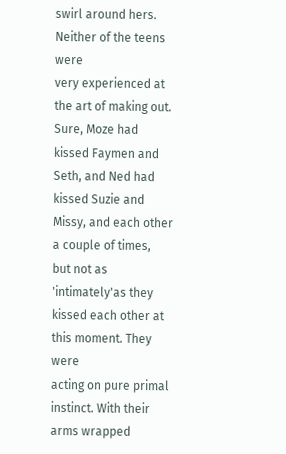swirl around hers. Neither of the teens were
very experienced at the art of making out. Sure, Moze had kissed Faymen and
Seth, and Ned had kissed Suzie and Missy, and each other a couple of times,
but not as 'intimately'as they kissed each other at this moment. They were
acting on pure primal instinct. With their arms wrapped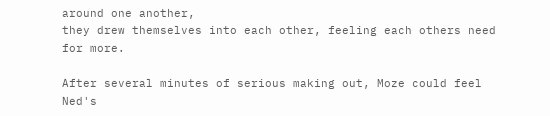around one another,
they drew themselves into each other, feeling each others need for more.

After several minutes of serious making out, Moze could feel Ned's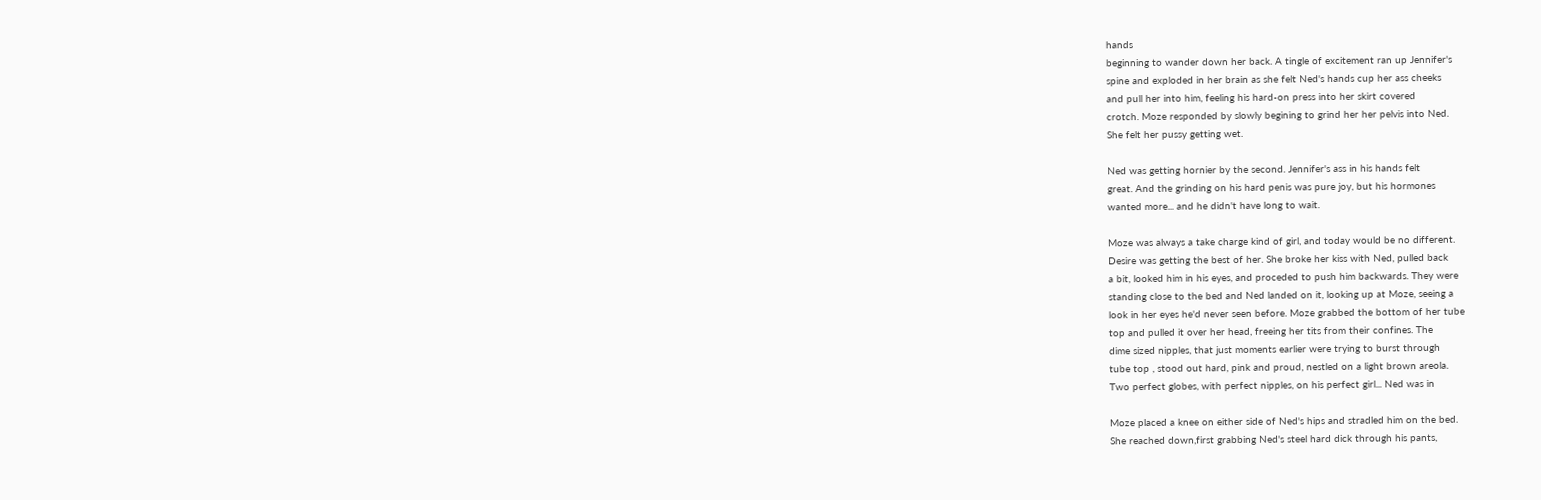hands
beginning to wander down her back. A tingle of excitement ran up Jennifer's
spine and exploded in her brain as she felt Ned's hands cup her ass cheeks
and pull her into him, feeling his hard-on press into her skirt covered
crotch. Moze responded by slowly begining to grind her her pelvis into Ned.
She felt her pussy getting wet.

Ned was getting hornier by the second. Jennifer's ass in his hands felt
great. And the grinding on his hard penis was pure joy, but his hormones
wanted more... and he didn't have long to wait.

Moze was always a take charge kind of girl, and today would be no different.
Desire was getting the best of her. She broke her kiss with Ned, pulled back
a bit, looked him in his eyes, and proceded to push him backwards. They were
standing close to the bed and Ned landed on it, looking up at Moze, seeing a
look in her eyes he'd never seen before. Moze grabbed the bottom of her tube
top and pulled it over her head, freeing her tits from their confines. The
dime sized nipples, that just moments earlier were trying to burst through
tube top , stood out hard, pink and proud, nestled on a light brown areola.
Two perfect globes, with perfect nipples, on his perfect girl... Ned was in

Moze placed a knee on either side of Ned's hips and stradled him on the bed.
She reached down,first grabbing Ned's steel hard dick through his pants,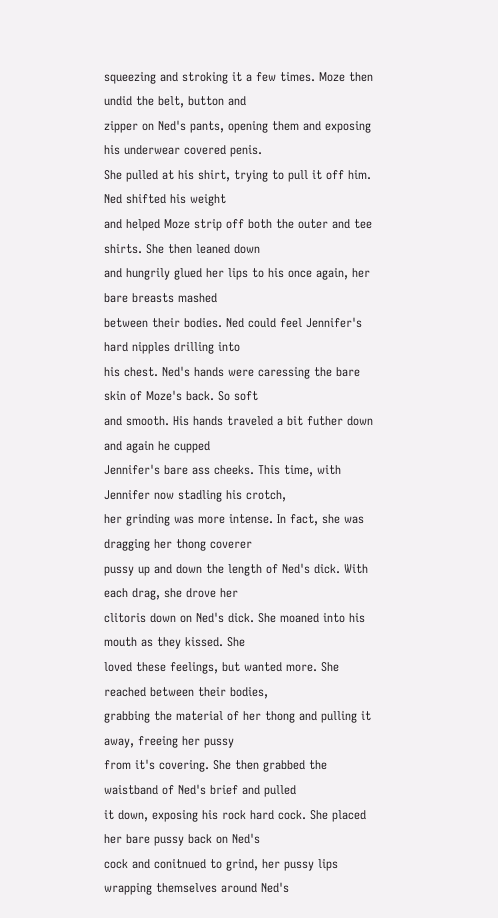squeezing and stroking it a few times. Moze then undid the belt, button and
zipper on Ned's pants, opening them and exposing his underwear covered penis.
She pulled at his shirt, trying to pull it off him. Ned shifted his weight
and helped Moze strip off both the outer and tee shirts. She then leaned down
and hungrily glued her lips to his once again, her bare breasts mashed
between their bodies. Ned could feel Jennifer's hard nipples drilling into
his chest. Ned's hands were caressing the bare skin of Moze's back. So soft
and smooth. His hands traveled a bit futher down and again he cupped
Jennifer's bare ass cheeks. This time, with Jennifer now stadling his crotch,
her grinding was more intense. In fact, she was dragging her thong coverer
pussy up and down the length of Ned's dick. With each drag, she drove her
clitoris down on Ned's dick. She moaned into his mouth as they kissed. She
loved these feelings, but wanted more. She reached between their bodies,
grabbing the material of her thong and pulling it away, freeing her pussy
from it's covering. She then grabbed the waistband of Ned's brief and pulled
it down, exposing his rock hard cock. She placed her bare pussy back on Ned's
cock and conitnued to grind, her pussy lips wrapping themselves around Ned's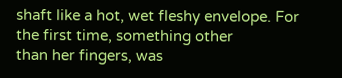shaft like a hot, wet fleshy envelope. For the first time, something other
than her fingers, was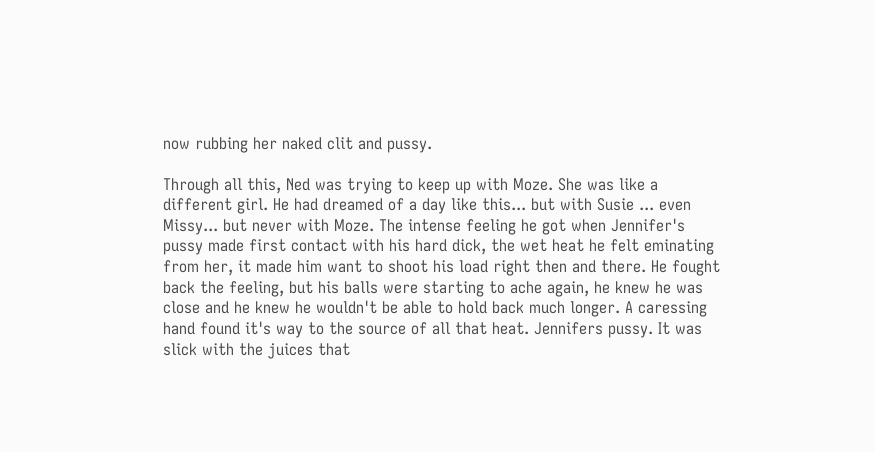now rubbing her naked clit and pussy.

Through all this, Ned was trying to keep up with Moze. She was like a
different girl. He had dreamed of a day like this... but with Susie ... even
Missy... but never with Moze. The intense feeling he got when Jennifer's
pussy made first contact with his hard dick, the wet heat he felt eminating
from her, it made him want to shoot his load right then and there. He fought
back the feeling, but his balls were starting to ache again, he knew he was
close and he knew he wouldn't be able to hold back much longer. A caressing
hand found it's way to the source of all that heat. Jennifers pussy. It was
slick with the juices that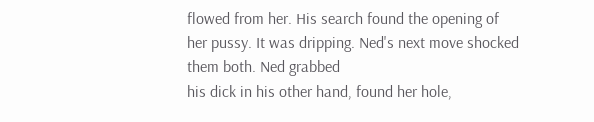flowed from her. His search found the opening of
her pussy. It was dripping. Ned's next move shocked them both. Ned grabbed
his dick in his other hand, found her hole,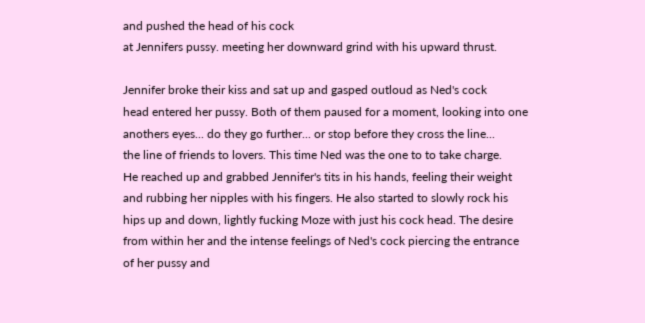and pushed the head of his cock
at Jennifers pussy. meeting her downward grind with his upward thrust.

Jennifer broke their kiss and sat up and gasped outloud as Ned's cock
head entered her pussy. Both of them paused for a moment, looking into one
anothers eyes... do they go further... or stop before they cross the line...
the line of friends to lovers. This time Ned was the one to to take charge.
He reached up and grabbed Jennifer's tits in his hands, feeling their weight
and rubbing her nipples with his fingers. He also started to slowly rock his
hips up and down, lightly fucking Moze with just his cock head. The desire
from within her and the intense feelings of Ned's cock piercing the entrance
of her pussy and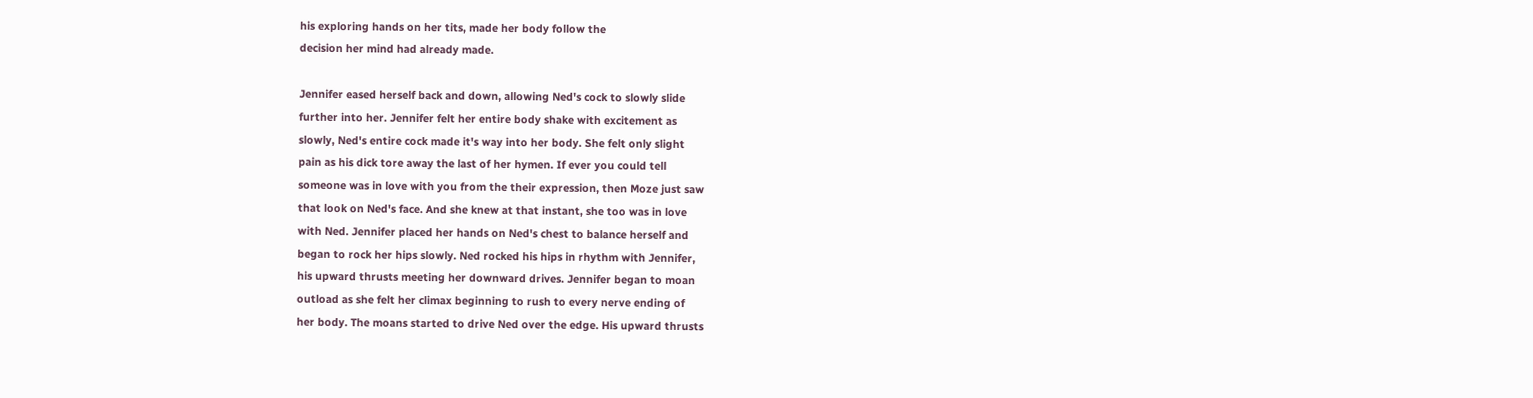his exploring hands on her tits, made her body follow the
decision her mind had already made.

Jennifer eased herself back and down, allowing Ned's cock to slowly slide
further into her. Jennifer felt her entire body shake with excitement as
slowly, Ned's entire cock made it's way into her body. She felt only slight
pain as his dick tore away the last of her hymen. If ever you could tell
someone was in love with you from the their expression, then Moze just saw
that look on Ned's face. And she knew at that instant, she too was in love
with Ned. Jennifer placed her hands on Ned's chest to balance herself and
began to rock her hips slowly. Ned rocked his hips in rhythm with Jennifer,
his upward thrusts meeting her downward drives. Jennifer began to moan
outload as she felt her climax beginning to rush to every nerve ending of
her body. The moans started to drive Ned over the edge. His upward thrusts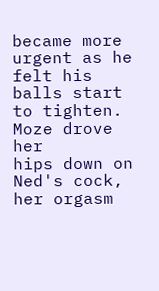became more urgent as he felt his balls start to tighten. Moze drove her
hips down on Ned's cock, her orgasm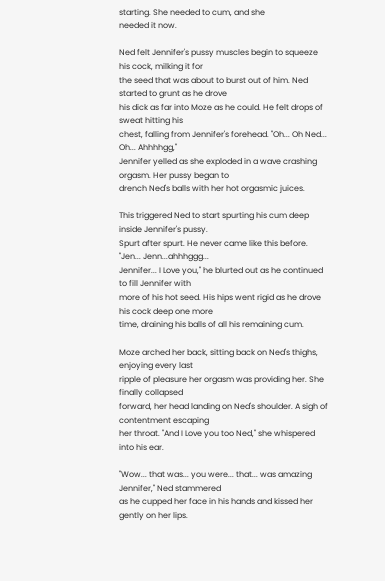starting. She needed to cum, and she
needed it now.

Ned felt Jennifer's pussy muscles begin to squeeze his cock, milking it for
the seed that was about to burst out of him. Ned started to grunt as he drove
his dick as far into Moze as he could. He felt drops of sweat hitting his
chest, falling from Jennifer's forehead. "Oh... Oh Ned... Oh... Ahhhhgg,"
Jennifer yelled as she exploded in a wave crashing orgasm. Her pussy began to
drench Ned's balls with her hot orgasmic juices.

This triggered Ned to start spurting his cum deep inside Jennifer's pussy.
Spurt after spurt. He never came like this before. "Jen... Jenn...ahhhggg...
Jennifer... I Love you," he blurted out as he continued to fill Jennifer with
more of his hot seed. His hips went rigid as he drove his cock deep one more
time, draining his balls of all his remaining cum.

Moze arched her back, sitting back on Ned's thighs, enjoying every last
ripple of pleasure her orgasm was providing her. She finally collapsed
forward, her head landing on Ned's shoulder. A sigh of contentment escaping
her throat. "And I Love you too Ned," she whispered into his ear.

"Wow... that was... you were... that... was amazing Jennifer," Ned stammered
as he cupped her face in his hands and kissed her gently on her lips.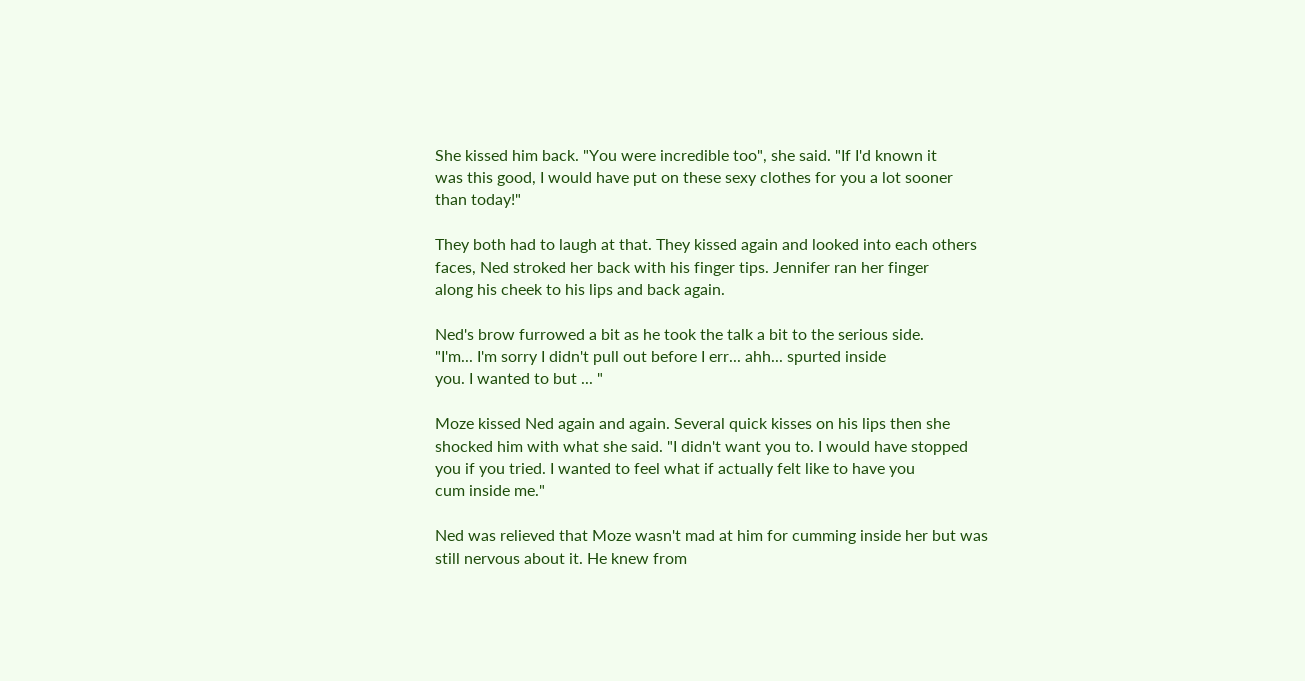She kissed him back. "You were incredible too", she said. "If I'd known it
was this good, I would have put on these sexy clothes for you a lot sooner
than today!"

They both had to laugh at that. They kissed again and looked into each others
faces, Ned stroked her back with his finger tips. Jennifer ran her finger
along his cheek to his lips and back again.

Ned's brow furrowed a bit as he took the talk a bit to the serious side.
"I'm... I'm sorry I didn't pull out before I err... ahh... spurted inside
you. I wanted to but ... "

Moze kissed Ned again and again. Several quick kisses on his lips then she
shocked him with what she said. "I didn't want you to. I would have stopped
you if you tried. I wanted to feel what if actually felt like to have you
cum inside me."

Ned was relieved that Moze wasn't mad at him for cumming inside her but was
still nervous about it. He knew from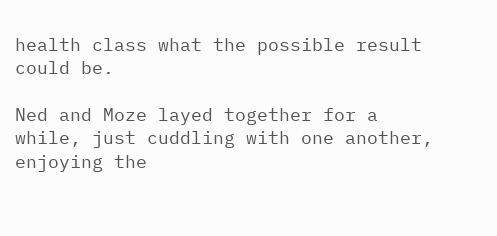health class what the possible result
could be.

Ned and Moze layed together for a while, just cuddling with one another,
enjoying the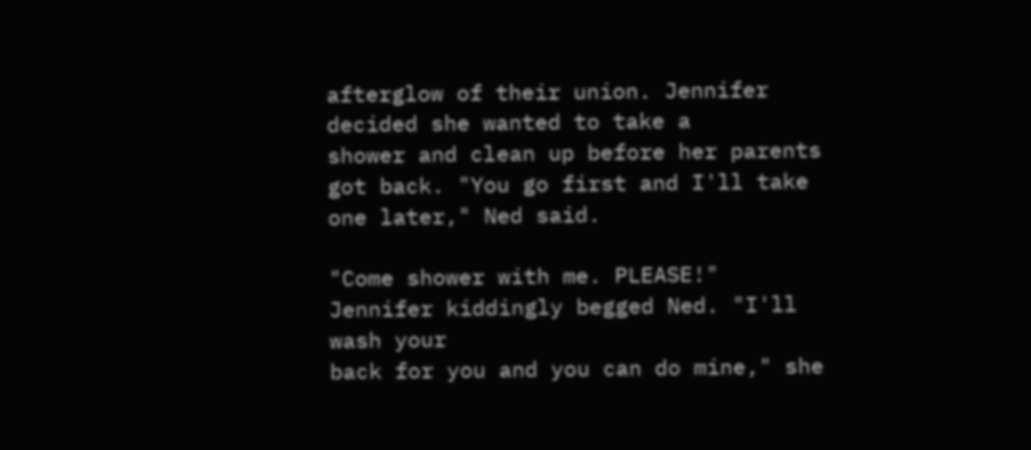afterglow of their union. Jennifer decided she wanted to take a
shower and clean up before her parents got back. "You go first and I'll take
one later," Ned said.

"Come shower with me. PLEASE!" Jennifer kiddingly begged Ned. "I'll wash your
back for you and you can do mine," she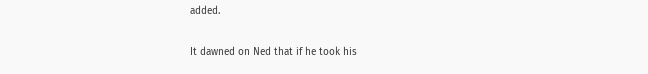added.

It dawned on Ned that if he took his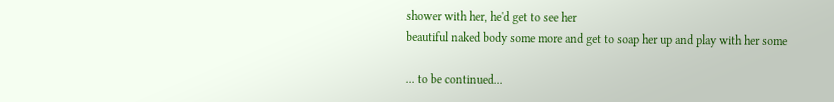shower with her, he'd get to see her
beautiful naked body some more and get to soap her up and play with her some

... to be continued...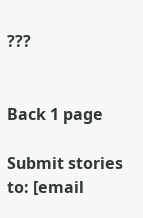???


Back 1 page

Submit stories to: [email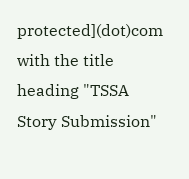protected](dot)com
with the title heading "TSSA Story Submission"